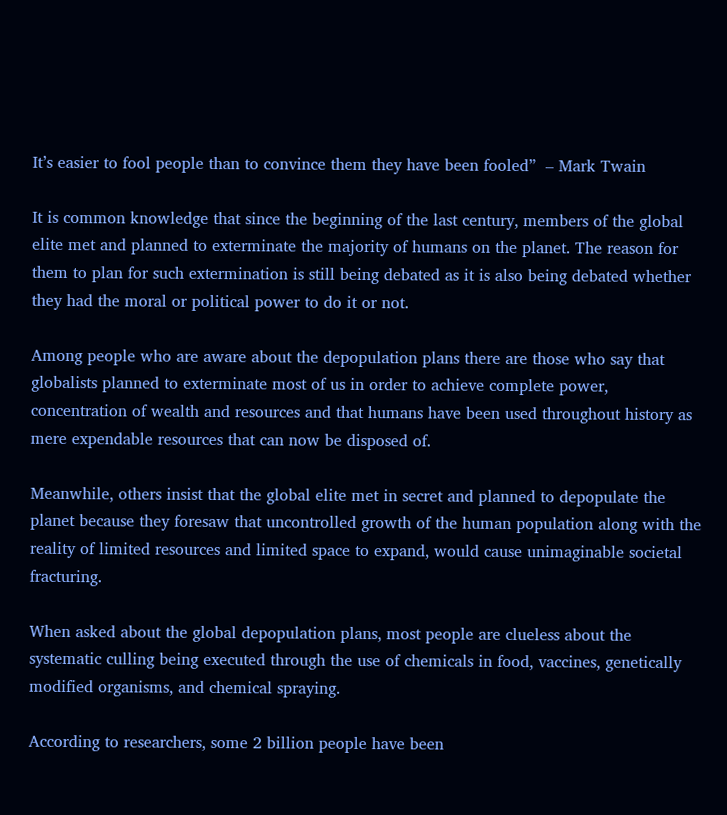It’s easier to fool people than to convince them they have been fooled”  – Mark Twain

It is common knowledge that since the beginning of the last century, members of the global elite met and planned to exterminate the majority of humans on the planet. The reason for them to plan for such extermination is still being debated as it is also being debated whether they had the moral or political power to do it or not.

Among people who are aware about the depopulation plans there are those who say that globalists planned to exterminate most of us in order to achieve complete power, concentration of wealth and resources and that humans have been used throughout history as mere expendable resources that can now be disposed of.

Meanwhile, others insist that the global elite met in secret and planned to depopulate the planet because they foresaw that uncontrolled growth of the human population along with the reality of limited resources and limited space to expand, would cause unimaginable societal fracturing.

When asked about the global depopulation plans, most people are clueless about the systematic culling being executed through the use of chemicals in food, vaccines, genetically modified organisms, and chemical spraying.

According to researchers, some 2 billion people have been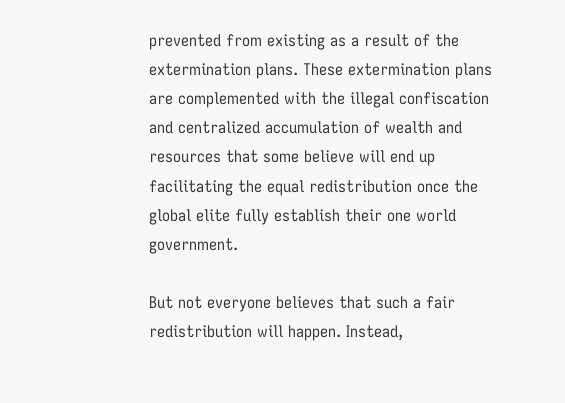prevented from existing as a result of the extermination plans. These extermination plans are complemented with the illegal confiscation and centralized accumulation of wealth and resources that some believe will end up facilitating the equal redistribution once the global elite fully establish their one world government.

But not everyone believes that such a fair redistribution will happen. Instead,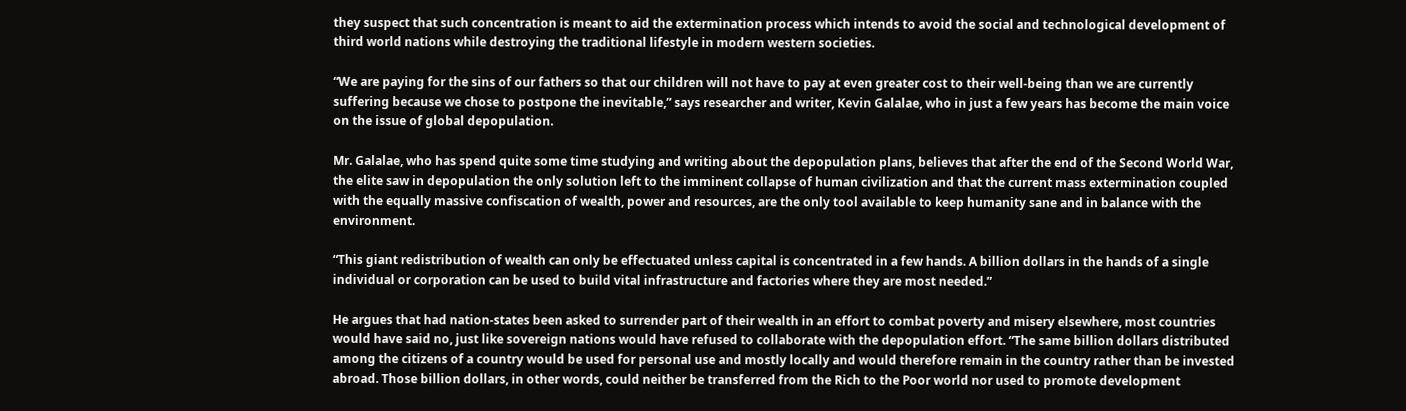they suspect that such concentration is meant to aid the extermination process which intends to avoid the social and technological development of third world nations while destroying the traditional lifestyle in modern western societies.

“We are paying for the sins of our fathers so that our children will not have to pay at even greater cost to their well-being than we are currently suffering because we chose to postpone the inevitable,” says researcher and writer, Kevin Galalae, who in just a few years has become the main voice on the issue of global depopulation.

Mr. Galalae, who has spend quite some time studying and writing about the depopulation plans, believes that after the end of the Second World War, the elite saw in depopulation the only solution left to the imminent collapse of human civilization and that the current mass extermination coupled with the equally massive confiscation of wealth, power and resources, are the only tool available to keep humanity sane and in balance with the environment.

“This giant redistribution of wealth can only be effectuated unless capital is concentrated in a few hands. A billion dollars in the hands of a single individual or corporation can be used to build vital infrastructure and factories where they are most needed.”

He argues that had nation-states been asked to surrender part of their wealth in an effort to combat poverty and misery elsewhere, most countries would have said no, just like sovereign nations would have refused to collaborate with the depopulation effort. “The same billion dollars distributed among the citizens of a country would be used for personal use and mostly locally and would therefore remain in the country rather than be invested abroad. Those billion dollars, in other words, could neither be transferred from the Rich to the Poor world nor used to promote development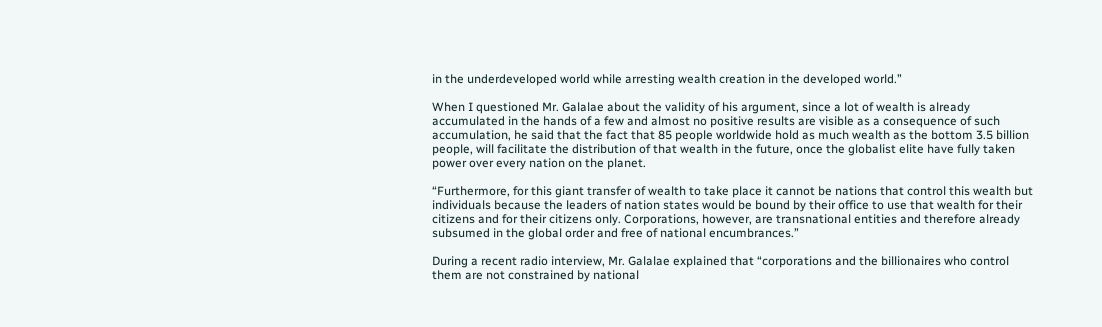in the underdeveloped world while arresting wealth creation in the developed world.”

When I questioned Mr. Galalae about the validity of his argument, since a lot of wealth is already accumulated in the hands of a few and almost no positive results are visible as a consequence of such accumulation, he said that the fact that 85 people worldwide hold as much wealth as the bottom 3.5 billion people, will facilitate the distribution of that wealth in the future, once the globalist elite have fully taken power over every nation on the planet.

“Furthermore, for this giant transfer of wealth to take place it cannot be nations that control this wealth but individuals because the leaders of nation states would be bound by their office to use that wealth for their citizens and for their citizens only. Corporations, however, are transnational entities and therefore already subsumed in the global order and free of national encumbrances.”

During a recent radio interview, Mr. Galalae explained that “corporations and the billionaires who control them are not constrained by national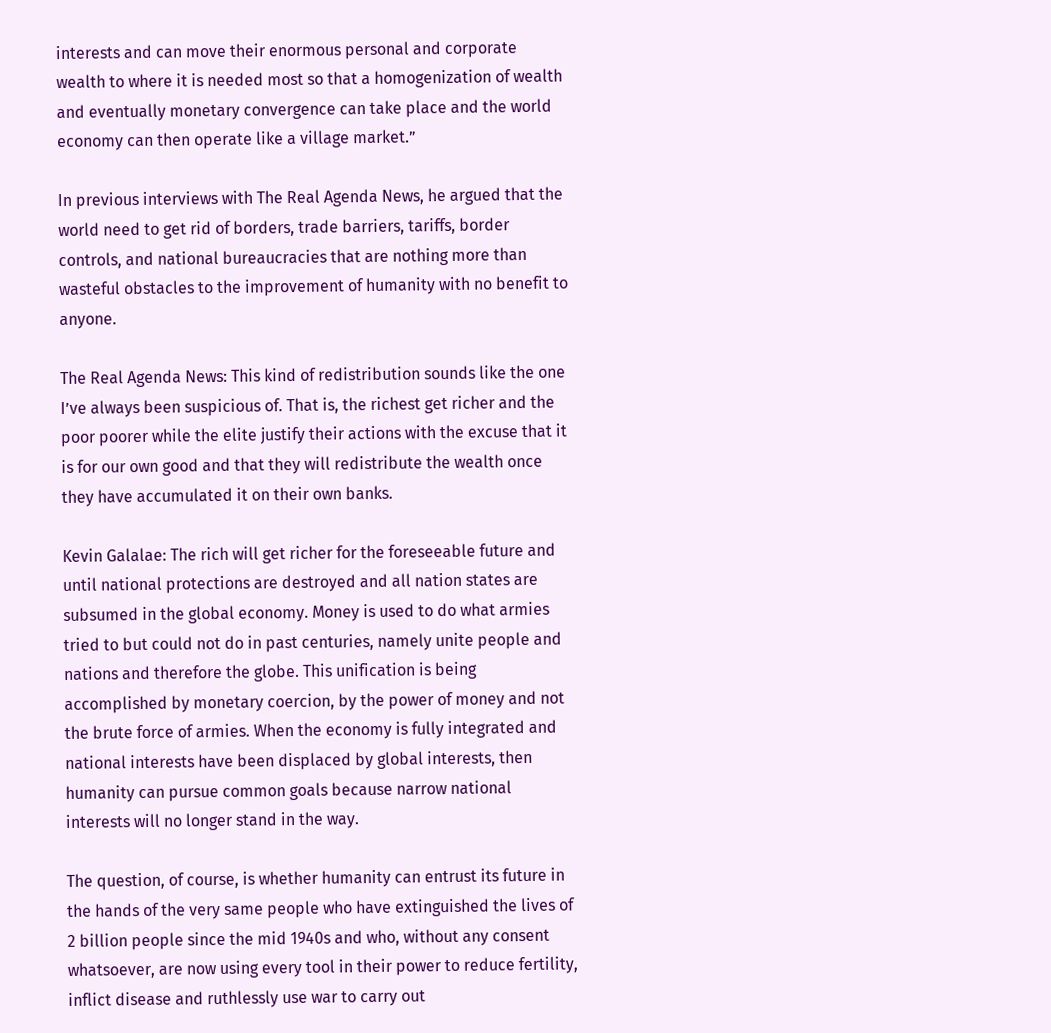interests and can move their enormous personal and corporate wealth to where it is needed most so that a homogenization of wealth and eventually monetary convergence can take place and the world economy can then operate like a village market.”

In previous interviews with The Real Agenda News, he argued that the world need to get rid of borders, trade barriers, tariffs, border controls, and national bureaucracies that are nothing more than wasteful obstacles to the improvement of humanity with no benefit to anyone.

The Real Agenda News: This kind of redistribution sounds like the one I’ve always been suspicious of. That is, the richest get richer and the poor poorer while the elite justify their actions with the excuse that it is for our own good and that they will redistribute the wealth once they have accumulated it on their own banks.

Kevin Galalae: The rich will get richer for the foreseeable future and until national protections are destroyed and all nation states are subsumed in the global economy. Money is used to do what armies tried to but could not do in past centuries, namely unite people and nations and therefore the globe. This unification is being accomplished by monetary coercion, by the power of money and not the brute force of armies. When the economy is fully integrated and national interests have been displaced by global interests, then humanity can pursue common goals because narrow national interests will no longer stand in the way.

The question, of course, is whether humanity can entrust its future in the hands of the very same people who have extinguished the lives of 2 billion people since the mid 1940s and who, without any consent whatsoever, are now using every tool in their power to reduce fertility, inflict disease and ruthlessly use war to carry out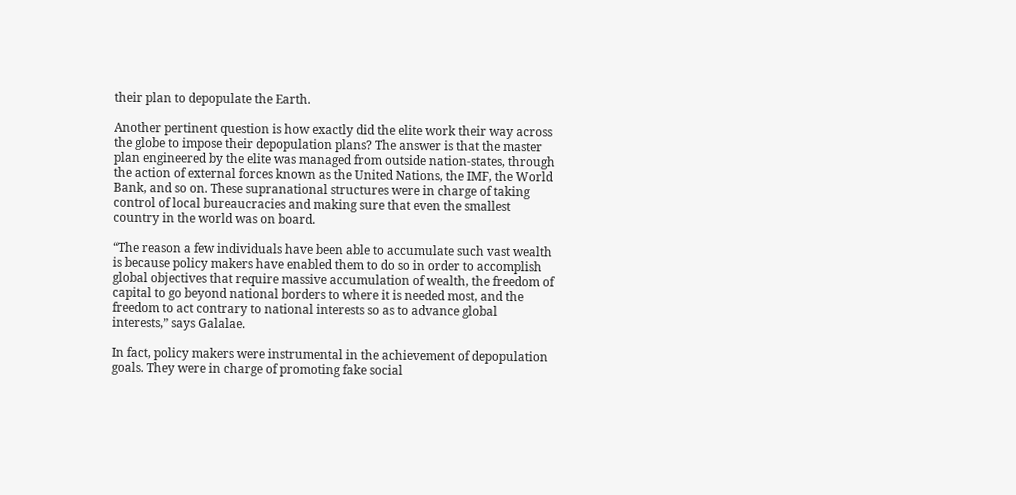their plan to depopulate the Earth.

Another pertinent question is how exactly did the elite work their way across the globe to impose their depopulation plans? The answer is that the master plan engineered by the elite was managed from outside nation-states, through the action of external forces known as the United Nations, the IMF, the World Bank, and so on. These supranational structures were in charge of taking control of local bureaucracies and making sure that even the smallest country in the world was on board.

“The reason a few individuals have been able to accumulate such vast wealth is because policy makers have enabled them to do so in order to accomplish global objectives that require massive accumulation of wealth, the freedom of capital to go beyond national borders to where it is needed most, and the freedom to act contrary to national interests so as to advance global interests,” says Galalae.

In fact, policy makers were instrumental in the achievement of depopulation goals. They were in charge of promoting fake social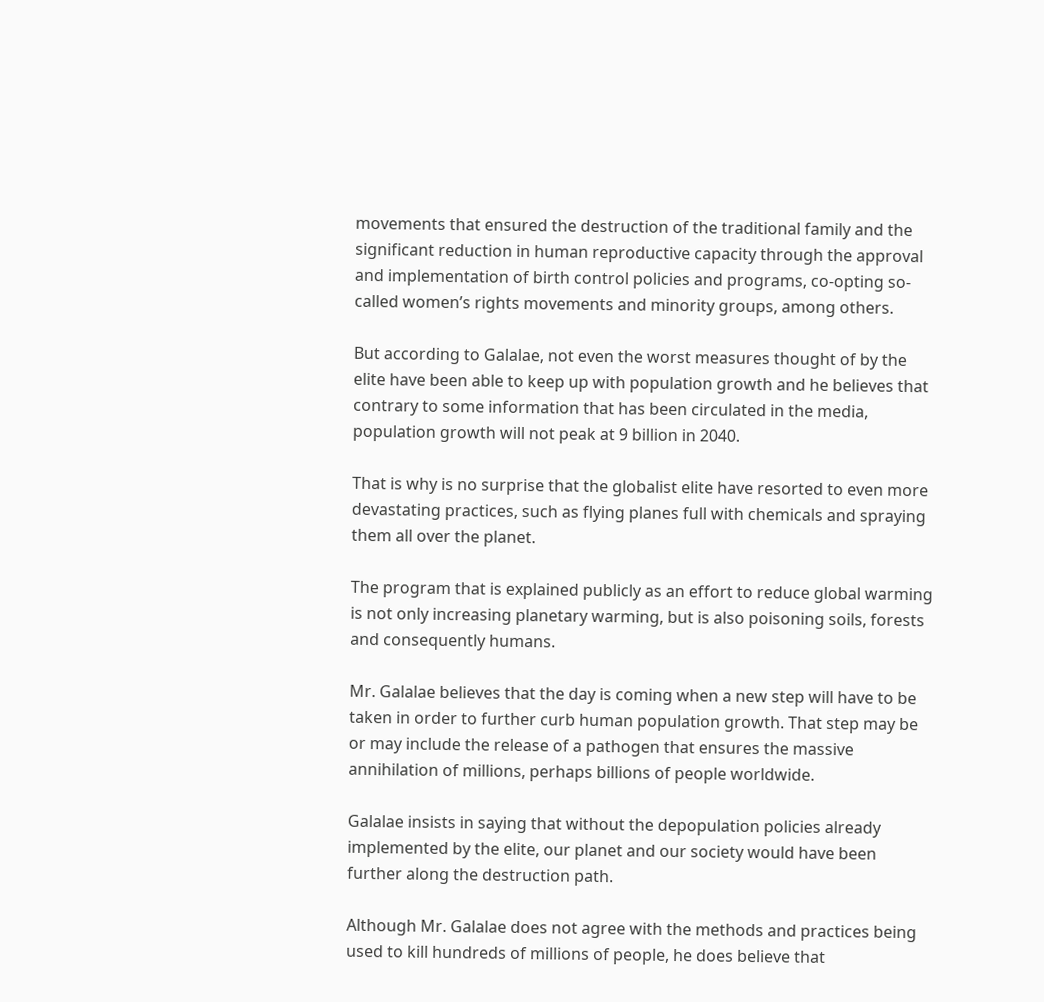movements that ensured the destruction of the traditional family and the significant reduction in human reproductive capacity through the approval and implementation of birth control policies and programs, co-opting so-called women’s rights movements and minority groups, among others.

But according to Galalae, not even the worst measures thought of by the elite have been able to keep up with population growth and he believes that contrary to some information that has been circulated in the media, population growth will not peak at 9 billion in 2040.

That is why is no surprise that the globalist elite have resorted to even more devastating practices, such as flying planes full with chemicals and spraying them all over the planet.

The program that is explained publicly as an effort to reduce global warming is not only increasing planetary warming, but is also poisoning soils, forests and consequently humans.

Mr. Galalae believes that the day is coming when a new step will have to be taken in order to further curb human population growth. That step may be or may include the release of a pathogen that ensures the massive annihilation of millions, perhaps billions of people worldwide.

Galalae insists in saying that without the depopulation policies already implemented by the elite, our planet and our society would have been further along the destruction path.

Although Mr. Galalae does not agree with the methods and practices being used to kill hundreds of millions of people, he does believe that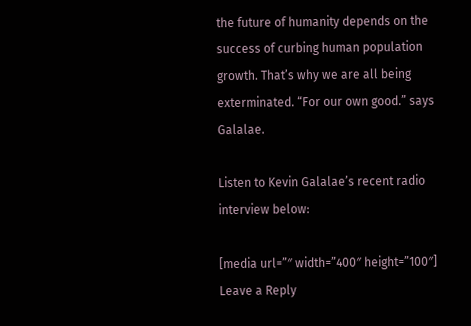the future of humanity depends on the success of curbing human population growth. That’s why we are all being exterminated. “For our own good.” says Galalae.

Listen to Kevin Galalae’s recent radio interview below:

[media url=”″ width=”400″ height=”100″]
Leave a Reply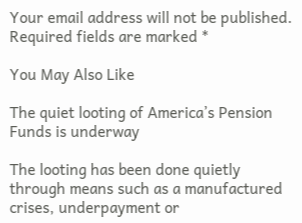Your email address will not be published. Required fields are marked *

You May Also Like

The quiet looting of America’s Pension Funds is underway

The looting has been done quietly through means such as a manufactured crises, underpayment or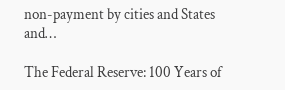non-payment by cities and States and…

The Federal Reserve: 100 Years of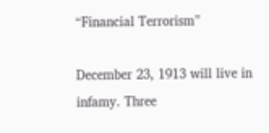“Financial Terrorism”

December 23, 1913 will live in infamy. Three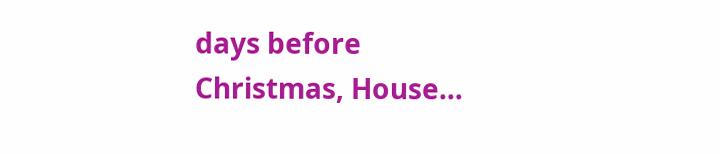days before Christmas, House…